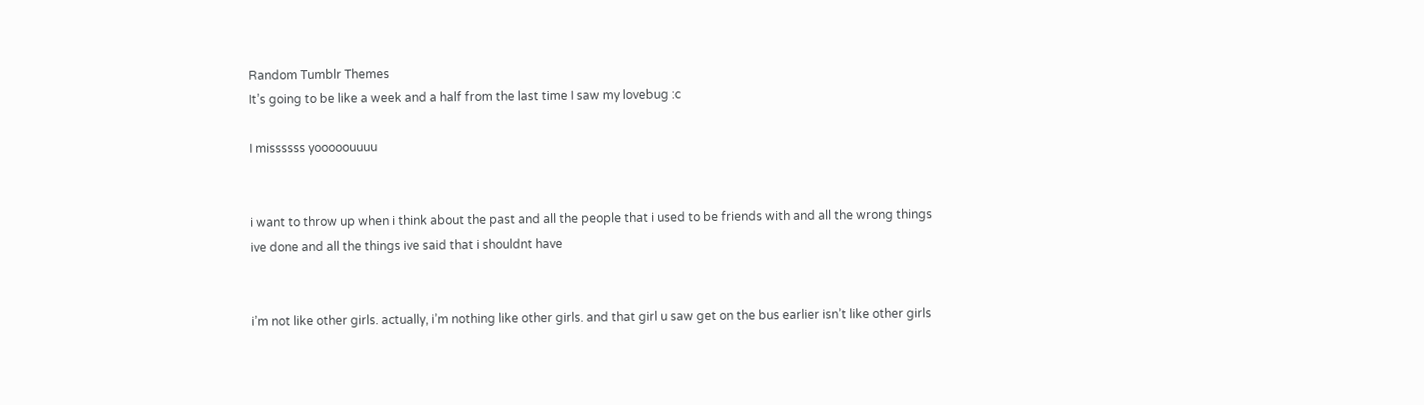Random Tumblr Themes
It’s going to be like a week and a half from the last time I saw my lovebug :c

I missssss yooooouuuu


i want to throw up when i think about the past and all the people that i used to be friends with and all the wrong things ive done and all the things ive said that i shouldnt have


i’m not like other girls. actually, i’m nothing like other girls. and that girl u saw get on the bus earlier isn’t like other girls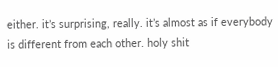either. it’s surprising, really. it’s almost as if everybody is different from each other. holy shit